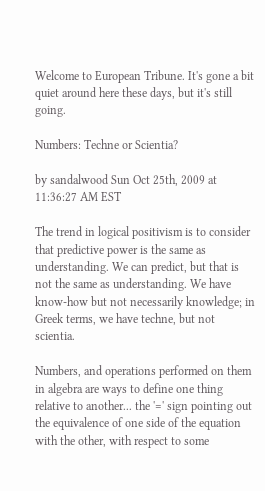Welcome to European Tribune. It's gone a bit quiet around here these days, but it's still going.

Numbers: Techne or Scientia?

by sandalwood Sun Oct 25th, 2009 at 11:36:27 AM EST

The trend in logical positivism is to consider that predictive power is the same as understanding. We can predict, but that is not the same as understanding. We have know-how but not necessarily knowledge; in Greek terms, we have techne, but not scientia.

Numbers, and operations performed on them in algebra are ways to define one thing relative to another... the '=' sign pointing out the equivalence of one side of the equation with the other, with respect to some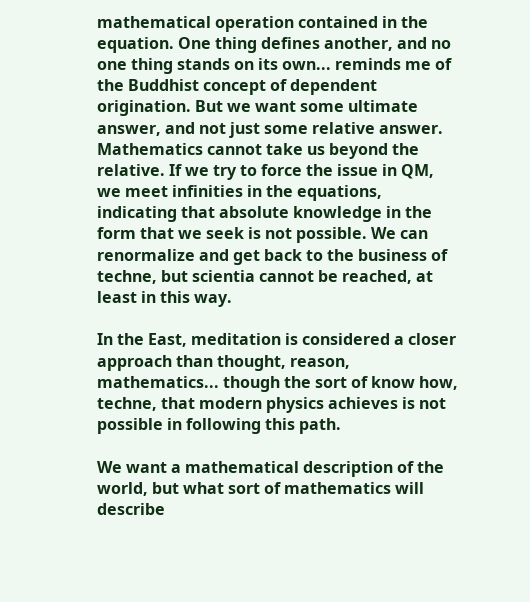mathematical operation contained in the equation. One thing defines another, and no one thing stands on its own... reminds me of the Buddhist concept of dependent origination. But we want some ultimate answer, and not just some relative answer. Mathematics cannot take us beyond the relative. If we try to force the issue in QM, we meet infinities in the equations, indicating that absolute knowledge in the form that we seek is not possible. We can renormalize and get back to the business of techne, but scientia cannot be reached, at least in this way.

In the East, meditation is considered a closer approach than thought, reason, mathematics... though the sort of know how, techne, that modern physics achieves is not possible in following this path.

We want a mathematical description of the world, but what sort of mathematics will describe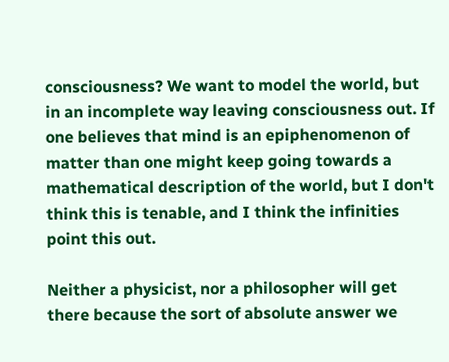consciousness? We want to model the world, but in an incomplete way leaving consciousness out. If one believes that mind is an epiphenomenon of matter than one might keep going towards a mathematical description of the world, but I don't think this is tenable, and I think the infinities point this out.

Neither a physicist, nor a philosopher will get there because the sort of absolute answer we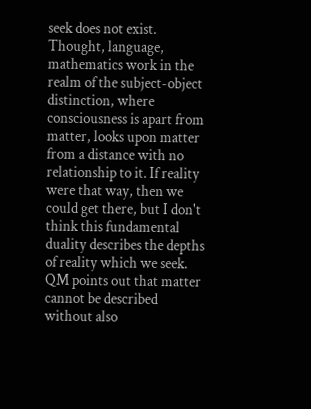seek does not exist. Thought, language, mathematics work in the realm of the subject-object distinction, where consciousness is apart from matter, looks upon matter from a distance with no relationship to it. If reality were that way, then we could get there, but I don't think this fundamental duality describes the depths of reality which we seek. QM points out that matter cannot be described without also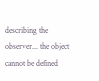describing the observer... the object cannot be defined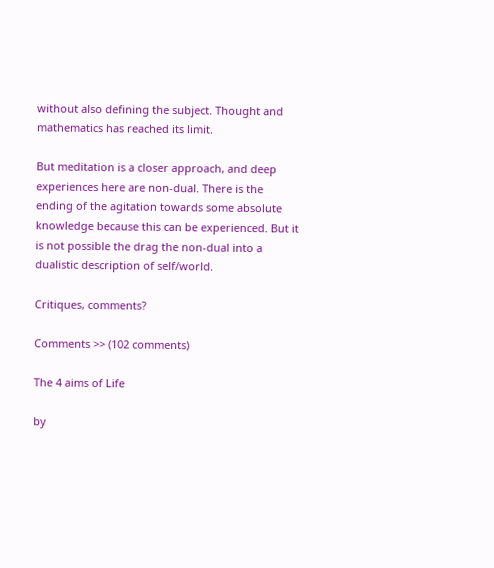without also defining the subject. Thought and mathematics has reached its limit.

But meditation is a closer approach, and deep experiences here are non-dual. There is the ending of the agitation towards some absolute knowledge because this can be experienced. But it is not possible the drag the non-dual into a dualistic description of self/world.

Critiques, comments?

Comments >> (102 comments)

The 4 aims of Life

by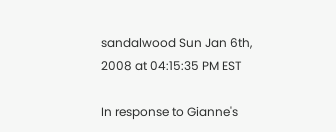sandalwood Sun Jan 6th, 2008 at 04:15:35 PM EST

In response to Gianne's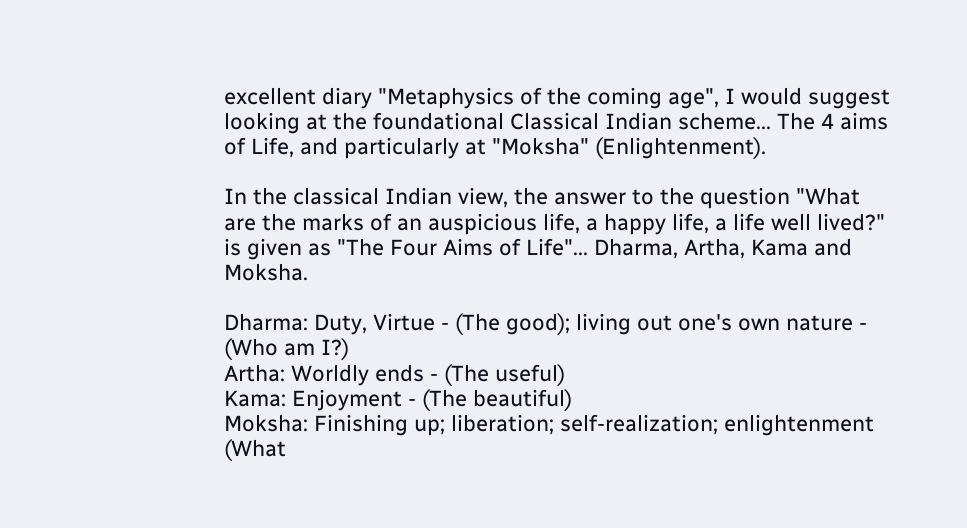excellent diary "Metaphysics of the coming age", I would suggest looking at the foundational Classical Indian scheme... The 4 aims of Life, and particularly at "Moksha" (Enlightenment).

In the classical Indian view, the answer to the question "What are the marks of an auspicious life, a happy life, a life well lived?" is given as "The Four Aims of Life"... Dharma, Artha, Kama and Moksha.

Dharma: Duty, Virtue - (The good); living out one's own nature - (Who am I?)
Artha: Worldly ends - (The useful)
Kama: Enjoyment - (The beautiful)
Moksha: Finishing up; liberation; self-realization; enlightenment (What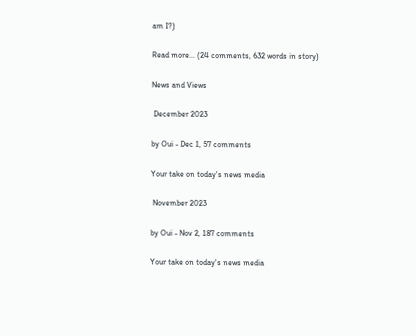am I?)

Read more... (24 comments, 632 words in story)

News and Views

 December 2023

by Oui - Dec 1, 57 comments

Your take on today's news media

 November 2023

by Oui - Nov 2, 187 comments

Your take on today's news media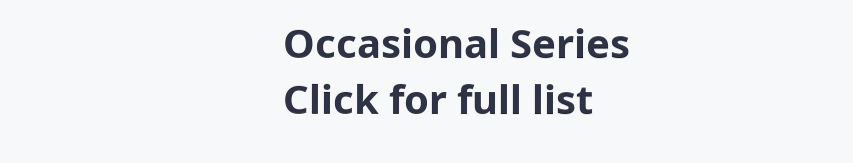Occasional Series
Click for full list